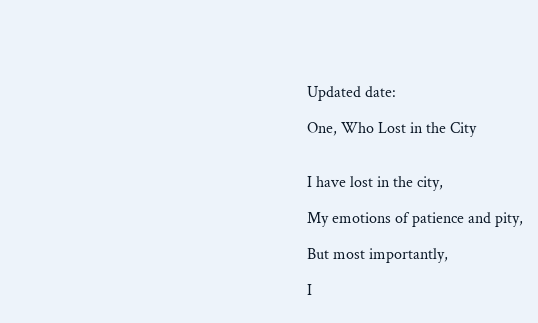Updated date:

One, Who Lost in the City


I have lost in the city,

My emotions of patience and pity,

But most importantly,

I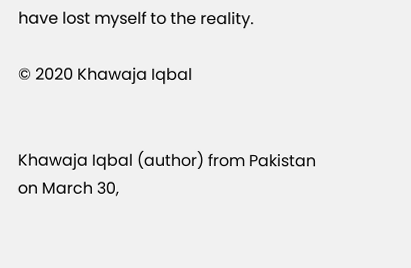have lost myself to the reality.

© 2020 Khawaja Iqbal


Khawaja Iqbal (author) from Pakistan on March 30,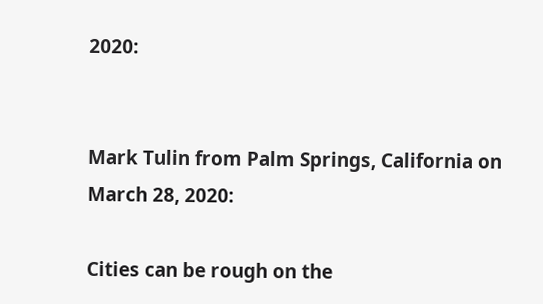2020:


Mark Tulin from Palm Springs, California on March 28, 2020:

Cities can be rough on the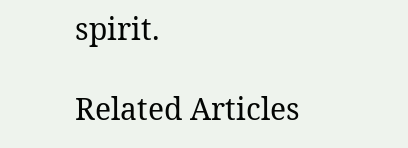spirit.

Related Articles